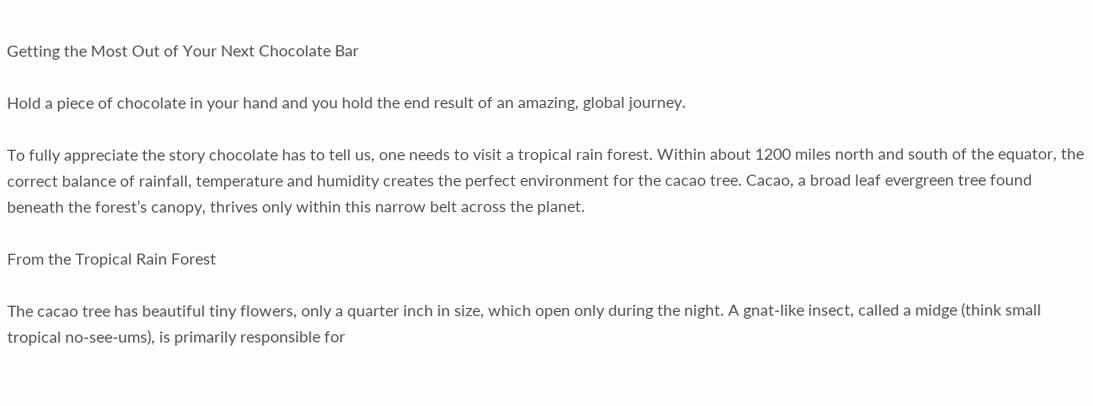Getting the Most Out of Your Next Chocolate Bar

Hold a piece of chocolate in your hand and you hold the end result of an amazing, global journey.

To fully appreciate the story chocolate has to tell us, one needs to visit a tropical rain forest. Within about 1200 miles north and south of the equator, the correct balance of rainfall, temperature and humidity creates the perfect environment for the cacao tree. Cacao, a broad leaf evergreen tree found beneath the forest’s canopy, thrives only within this narrow belt across the planet.

From the Tropical Rain Forest

The cacao tree has beautiful tiny flowers, only a quarter inch in size, which open only during the night. A gnat-like insect, called a midge (think small tropical no-see-ums), is primarily responsible for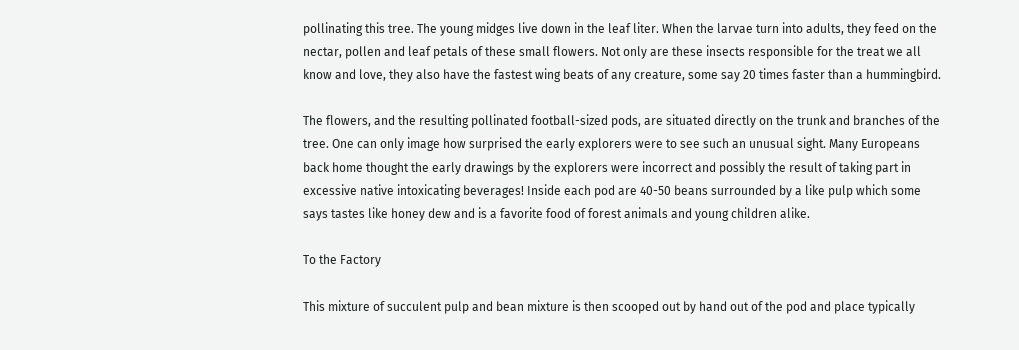pollinating this tree. The young midges live down in the leaf liter. When the larvae turn into adults, they feed on the nectar, pollen and leaf petals of these small flowers. Not only are these insects responsible for the treat we all know and love, they also have the fastest wing beats of any creature, some say 20 times faster than a hummingbird.

The flowers, and the resulting pollinated football-sized pods, are situated directly on the trunk and branches of the tree. One can only image how surprised the early explorers were to see such an unusual sight. Many Europeans back home thought the early drawings by the explorers were incorrect and possibly the result of taking part in excessive native intoxicating beverages! Inside each pod are 40-50 beans surrounded by a like pulp which some says tastes like honey dew and is a favorite food of forest animals and young children alike.

To the Factory

This mixture of succulent pulp and bean mixture is then scooped out by hand out of the pod and place typically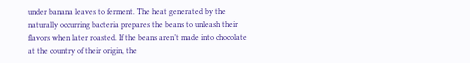under banana leaves to ferment. The heat generated by the naturally occurring bacteria prepares the beans to unleash their flavors when later roasted. If the beans aren’t made into chocolate at the country of their origin, the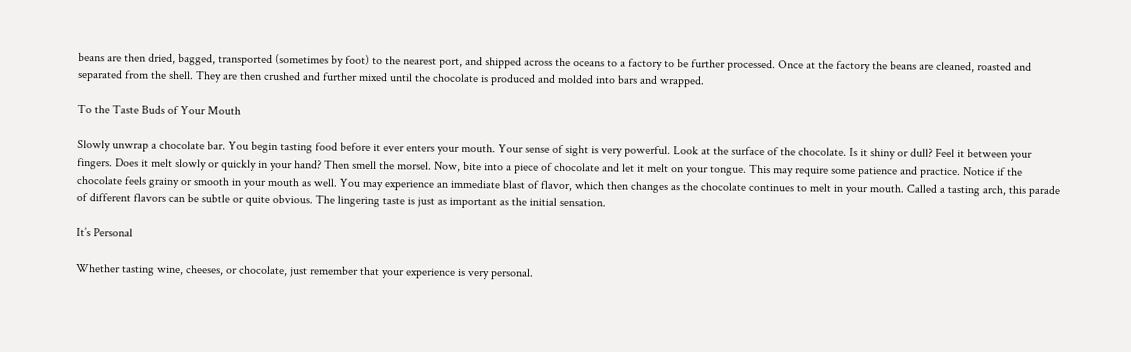beans are then dried, bagged, transported (sometimes by foot) to the nearest port, and shipped across the oceans to a factory to be further processed. Once at the factory the beans are cleaned, roasted and separated from the shell. They are then crushed and further mixed until the chocolate is produced and molded into bars and wrapped.

To the Taste Buds of Your Mouth

Slowly unwrap a chocolate bar. You begin tasting food before it ever enters your mouth. Your sense of sight is very powerful. Look at the surface of the chocolate. Is it shiny or dull? Feel it between your fingers. Does it melt slowly or quickly in your hand? Then smell the morsel. Now, bite into a piece of chocolate and let it melt on your tongue. This may require some patience and practice. Notice if the chocolate feels grainy or smooth in your mouth as well. You may experience an immediate blast of flavor, which then changes as the chocolate continues to melt in your mouth. Called a tasting arch, this parade of different flavors can be subtle or quite obvious. The lingering taste is just as important as the initial sensation.

It’s Personal

Whether tasting wine, cheeses, or chocolate, just remember that your experience is very personal.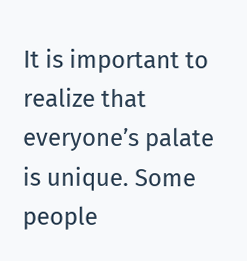It is important to realize that everyone’s palate is unique. Some people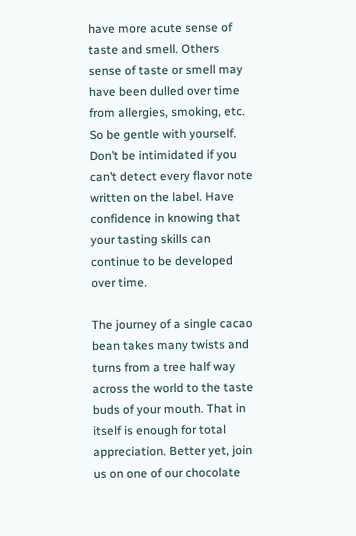have more acute sense of taste and smell. Others sense of taste or smell may have been dulled over time from allergies, smoking, etc. So be gentle with yourself. Don’t be intimidated if you can’t detect every flavor note written on the label. Have confidence in knowing that your tasting skills can continue to be developed over time.

The journey of a single cacao bean takes many twists and turns from a tree half way across the world to the taste buds of your mouth. That in itself is enough for total appreciation. Better yet, join us on one of our chocolate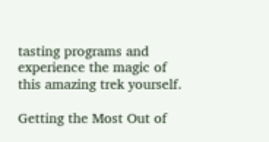tasting programs and experience the magic of this amazing trek yourself.

Getting the Most Out of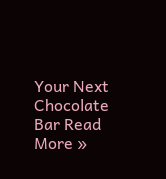Your Next Chocolate Bar Read More »